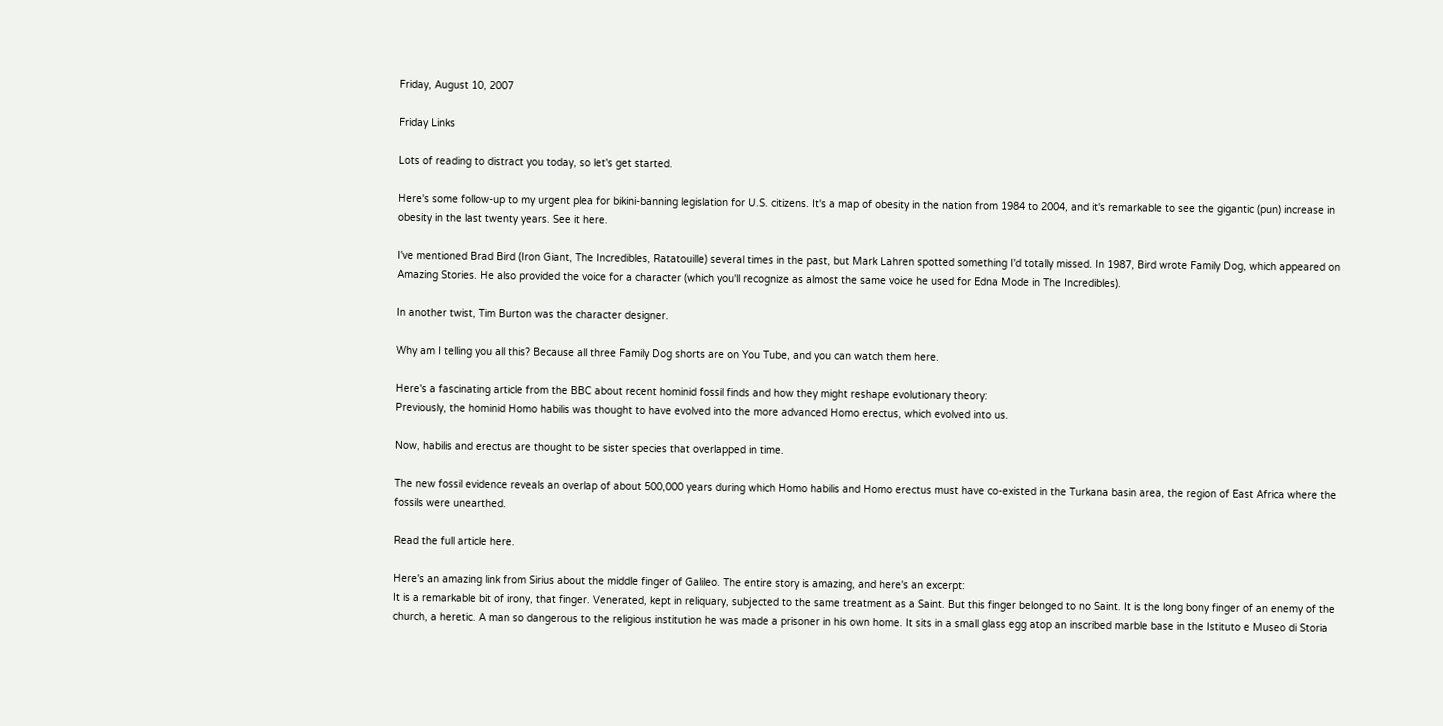Friday, August 10, 2007

Friday Links

Lots of reading to distract you today, so let's get started.

Here's some follow-up to my urgent plea for bikini-banning legislation for U.S. citizens. It's a map of obesity in the nation from 1984 to 2004, and it's remarkable to see the gigantic (pun) increase in obesity in the last twenty years. See it here.

I've mentioned Brad Bird (Iron Giant, The Incredibles, Ratatouille) several times in the past, but Mark Lahren spotted something I'd totally missed. In 1987, Bird wrote Family Dog, which appeared on Amazing Stories. He also provided the voice for a character (which you'll recognize as almost the same voice he used for Edna Mode in The Incredibles).

In another twist, Tim Burton was the character designer.

Why am I telling you all this? Because all three Family Dog shorts are on You Tube, and you can watch them here.

Here's a fascinating article from the BBC about recent hominid fossil finds and how they might reshape evolutionary theory:
Previously, the hominid Homo habilis was thought to have evolved into the more advanced Homo erectus, which evolved into us.

Now, habilis and erectus are thought to be sister species that overlapped in time.

The new fossil evidence reveals an overlap of about 500,000 years during which Homo habilis and Homo erectus must have co-existed in the Turkana basin area, the region of East Africa where the fossils were unearthed.

Read the full article here.

Here's an amazing link from Sirius about the middle finger of Galileo. The entire story is amazing, and here's an excerpt:
It is a remarkable bit of irony, that finger. Venerated, kept in reliquary, subjected to the same treatment as a Saint. But this finger belonged to no Saint. It is the long bony finger of an enemy of the church, a heretic. A man so dangerous to the religious institution he was made a prisoner in his own home. It sits in a small glass egg atop an inscribed marble base in the Istituto e Museo di Storia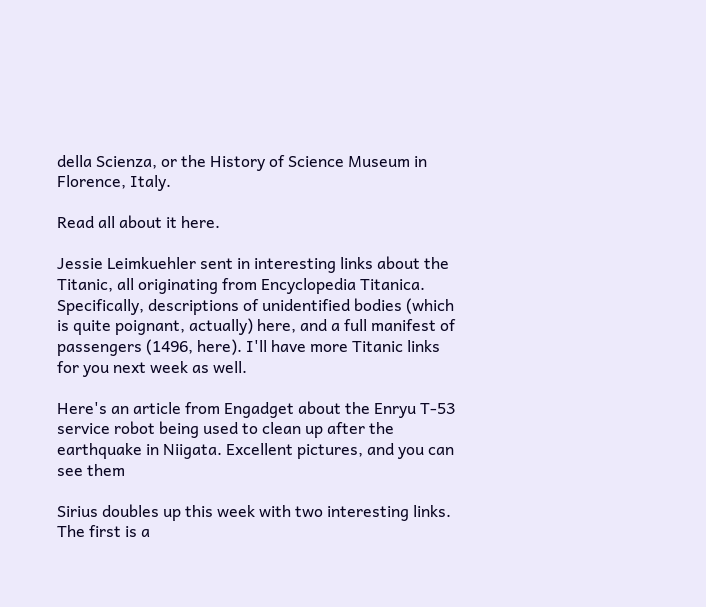della Scienza, or the History of Science Museum in Florence, Italy.

Read all about it here.

Jessie Leimkuehler sent in interesting links about the Titanic, all originating from Encyclopedia Titanica. Specifically, descriptions of unidentified bodies (which is quite poignant, actually) here, and a full manifest of passengers (1496, here). I'll have more Titanic links for you next week as well.

Here's an article from Engadget about the Enryu T-53 service robot being used to clean up after the earthquake in Niigata. Excellent pictures, and you can see them

Sirius doubles up this week with two interesting links. The first is a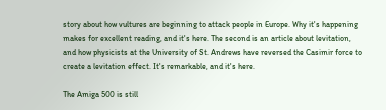story about how vultures are beginning to attack people in Europe. Why it's happening makes for excellent reading, and it's here. The second is an article about levitation, and how physicists at the University of St. Andrews have reversed the Casimir force to create a levitation effect. It's remarkable, and it's here.

The Amiga 500 is still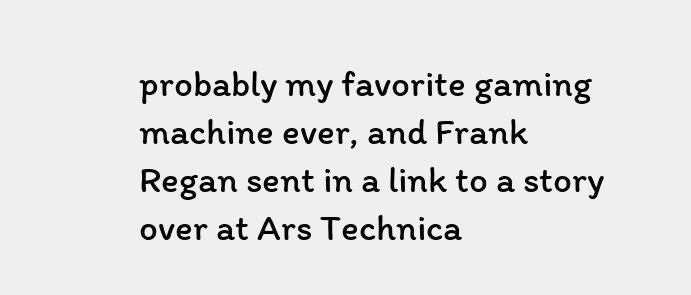probably my favorite gaming machine ever, and Frank Regan sent in a link to a story over at Ars Technica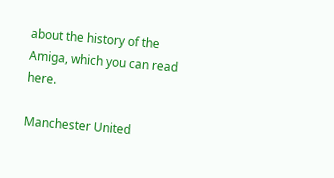about the history of the Amiga, which you can read here.

Manchester United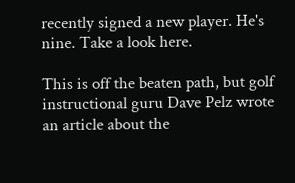recently signed a new player. He's nine. Take a look here.

This is off the beaten path, but golf instructional guru Dave Pelz wrote an article about the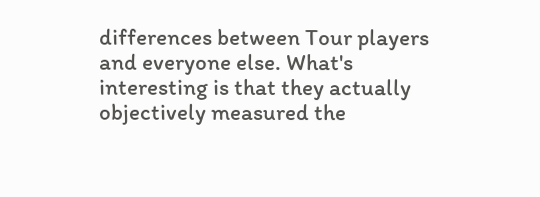differences between Tour players and everyone else. What's interesting is that they actually objectively measured the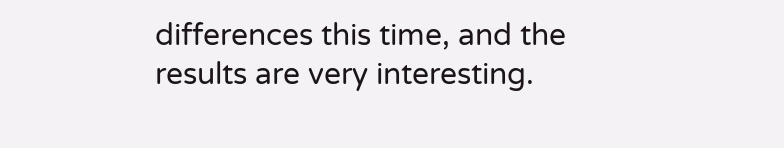differences this time, and the results are very interesting.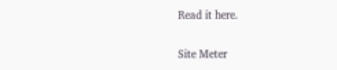Read it here.

Site Meter